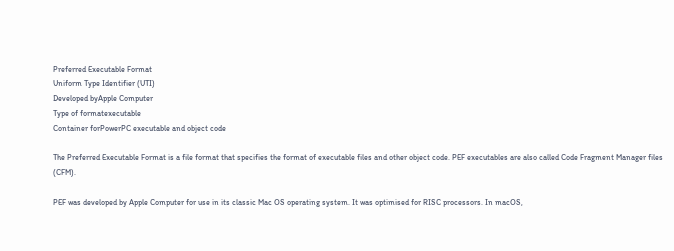Preferred Executable Format
Uniform Type Identifier (UTI)
Developed byApple Computer
Type of formatexecutable
Container forPowerPC executable and object code

The Preferred Executable Format is a file format that specifies the format of executable files and other object code. PEF executables are also called Code Fragment Manager files (CFM).

PEF was developed by Apple Computer for use in its classic Mac OS operating system. It was optimised for RISC processors. In macOS,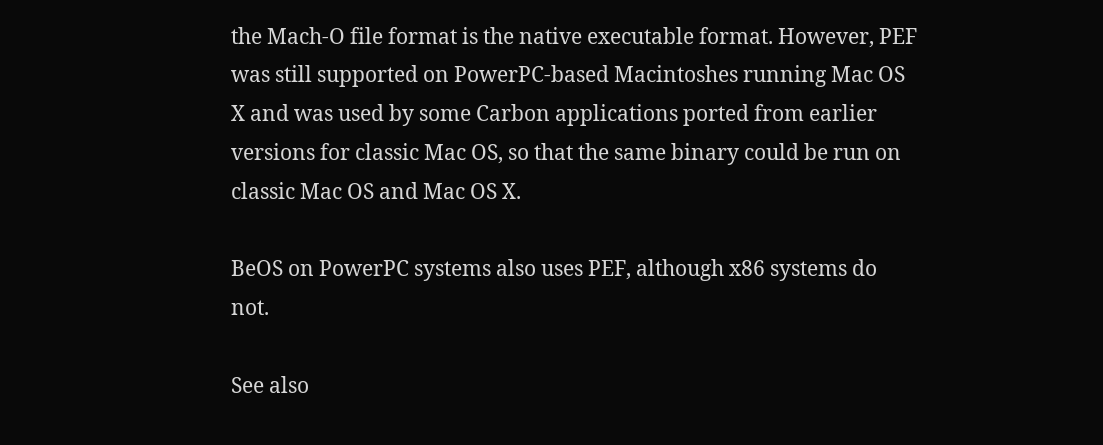the Mach-O file format is the native executable format. However, PEF was still supported on PowerPC-based Macintoshes running Mac OS X and was used by some Carbon applications ported from earlier versions for classic Mac OS, so that the same binary could be run on classic Mac OS and Mac OS X.

BeOS on PowerPC systems also uses PEF, although x86 systems do not.

See also